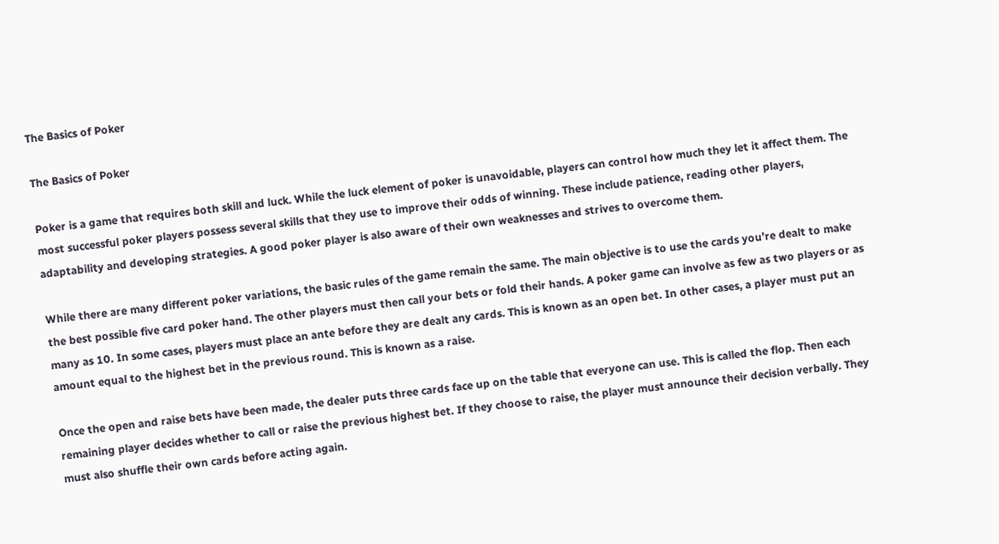The Basics of Poker

The Basics of Poker

Poker is a game that requires both skill and luck. While the luck element of poker is unavoidable, players can control how much they let it affect them. The most successful poker players possess several skills that they use to improve their odds of winning. These include patience, reading other players, adaptability and developing strategies. A good poker player is also aware of their own weaknesses and strives to overcome them.

While there are many different poker variations, the basic rules of the game remain the same. The main objective is to use the cards you’re dealt to make the best possible five card poker hand. The other players must then call your bets or fold their hands. A poker game can involve as few as two players or as many as 10. In some cases, players must place an ante before they are dealt any cards. This is known as an open bet. In other cases, a player must put an amount equal to the highest bet in the previous round. This is known as a raise.

Once the open and raise bets have been made, the dealer puts three cards face up on the table that everyone can use. This is called the flop. Then each remaining player decides whether to call or raise the previous highest bet. If they choose to raise, the player must announce their decision verbally. They must also shuffle their own cards before acting again.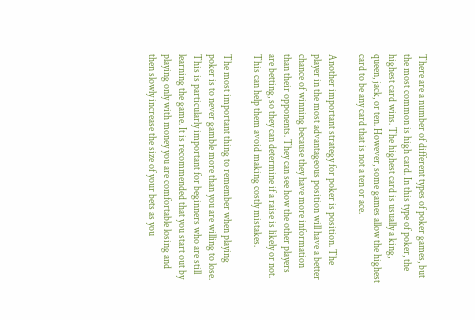There are a number of different types of poker games, but the most common is high card. In this type of poker, the highest card wins. The highest card is usually a king, queen, jack, or ten. However, some games allow the highest card to be any card that is not a ten or ace.

Another important strategy for poker is position. The player in the most advantageous position will have a better chance of winning because they have more information than their opponents. They can see how the other players are betting, so they can determine if a raise is likely or not. This can help them avoid making costly mistakes.

The most important thing to remember when playing poker is to never gamble more than you are willing to lose. This is particularly important for beginners who are still learning the game. It is recommended that you start out by playing only with money you are comfortable losing and then slowly increase the size of your bets as you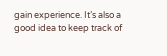gain experience. It’s also a good idea to keep track of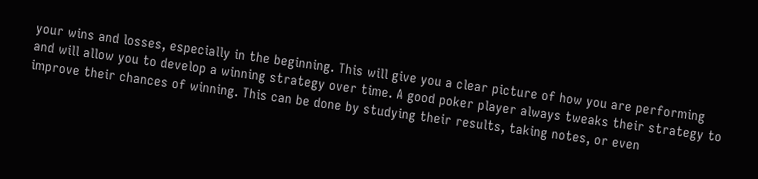your wins and losses, especially in the beginning. This will give you a clear picture of how you are performing and will allow you to develop a winning strategy over time. A good poker player always tweaks their strategy to improve their chances of winning. This can be done by studying their results, taking notes, or even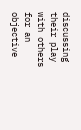discussing their play with others for an objective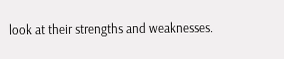look at their strengths and weaknesses.